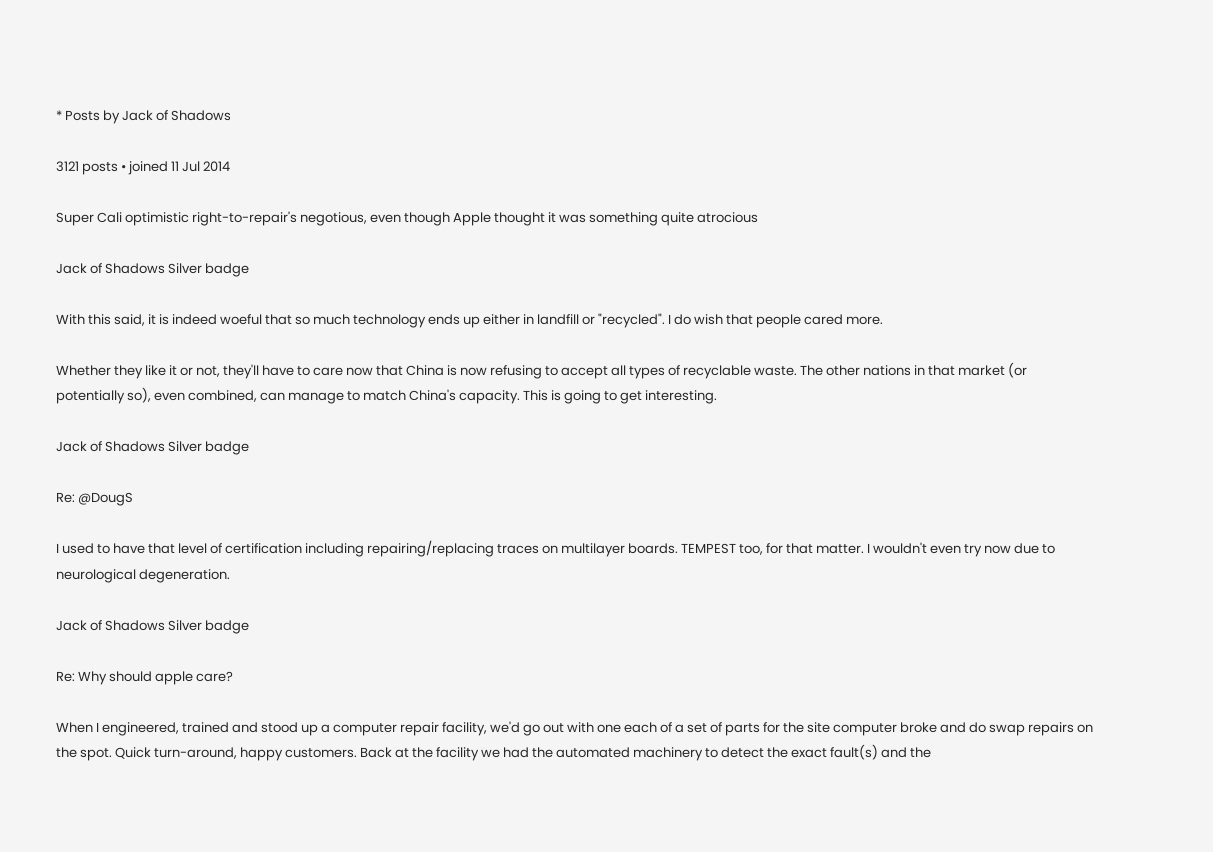* Posts by Jack of Shadows

3121 posts • joined 11 Jul 2014

Super Cali optimistic right-to-repair's negotious, even though Apple thought it was something quite atrocious

Jack of Shadows Silver badge

With this said, it is indeed woeful that so much technology ends up either in landfill or "recycled". I do wish that people cared more.

Whether they like it or not, they'll have to care now that China is now refusing to accept all types of recyclable waste. The other nations in that market (or potentially so), even combined, can manage to match China's capacity. This is going to get interesting.

Jack of Shadows Silver badge

Re: @DougS

I used to have that level of certification including repairing/replacing traces on multilayer boards. TEMPEST too, for that matter. I wouldn't even try now due to neurological degeneration.

Jack of Shadows Silver badge

Re: Why should apple care?

When I engineered, trained and stood up a computer repair facility, we'd go out with one each of a set of parts for the site computer broke and do swap repairs on the spot. Quick turn-around, happy customers. Back at the facility we had the automated machinery to detect the exact fault(s) and the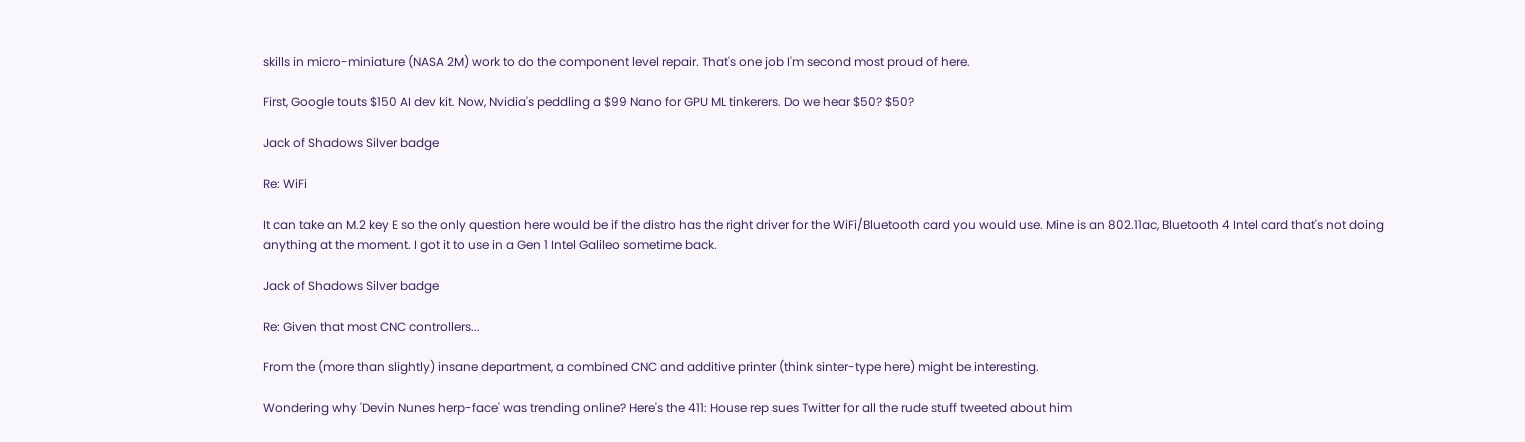skills in micro-miniature (NASA 2M) work to do the component level repair. That's one job I'm second most proud of here.

First, Google touts $150 AI dev kit. Now, Nvidia's peddling a $99 Nano for GPU ML tinkerers. Do we hear $50? $50?

Jack of Shadows Silver badge

Re: WiFi

It can take an M.2 key E so the only question here would be if the distro has the right driver for the WiFi/Bluetooth card you would use. Mine is an 802.11ac, Bluetooth 4 Intel card that's not doing anything at the moment. I got it to use in a Gen 1 Intel Galileo sometime back.

Jack of Shadows Silver badge

Re: Given that most CNC controllers...

From the (more than slightly) insane department, a combined CNC and additive printer (think sinter-type here) might be interesting.

Wondering why 'Devin Nunes herp-face' was trending online? Here's the 411: House rep sues Twitter for all the rude stuff tweeted about him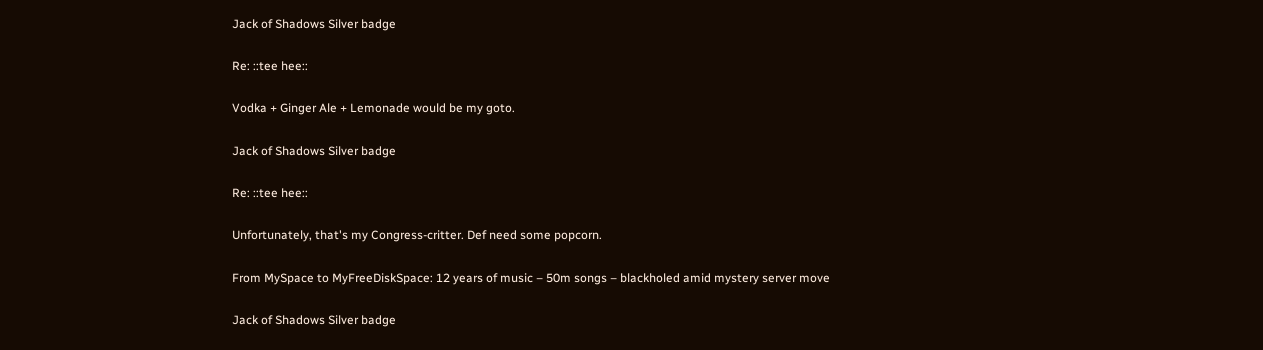Jack of Shadows Silver badge

Re: ::tee hee::

Vodka + Ginger Ale + Lemonade would be my goto.

Jack of Shadows Silver badge

Re: ::tee hee::

Unfortunately, that's my Congress-critter. Def need some popcorn.

From MySpace to MyFreeDiskSpace: 12 years of music – 50m songs – blackholed amid mystery server move

Jack of Shadows Silver badge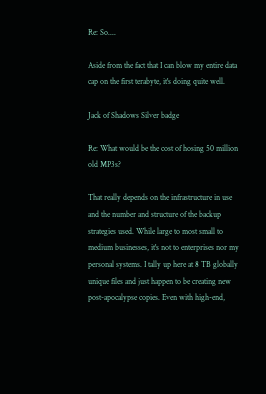Re: So....

Aside from the fact that I can blow my entire data cap on the first terabyte, it's doing quite well.

Jack of Shadows Silver badge

Re: What would be the cost of hosing 50 million old MP3s?

That really depends on the infrastructure in use and the number and structure of the backup strategies used. While large to most small to medium businesses, it's not to enterprises nor my personal systems. I tally up here at 8 TB globally unique files and just happen to be creating new post-apocalypse copies. Even with high-end,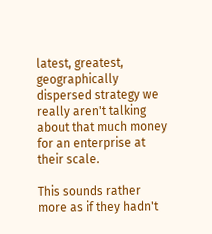latest, greatest, geographically dispersed strategy we really aren't talking about that much money for an enterprise at their scale.

This sounds rather more as if they hadn't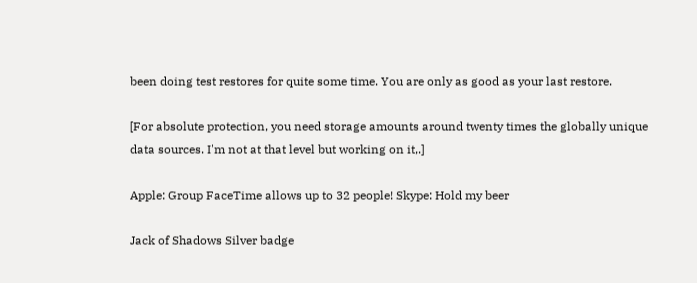been doing test restores for quite some time. You are only as good as your last restore.

[For absolute protection, you need storage amounts around twenty times the globally unique data sources. I'm not at that level but working on it,.]

Apple: Group FaceTime allows up to 32 people! Skype: Hold my beer

Jack of Shadows Silver badge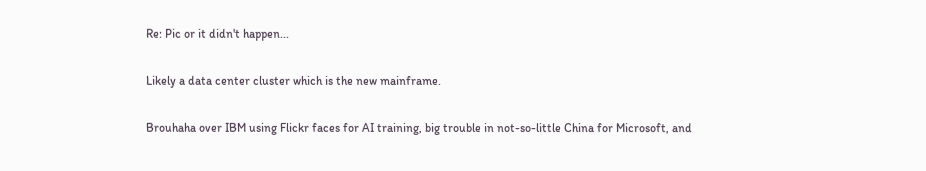Re: Pic or it didn't happen...

Likely a data center cluster which is the new mainframe.

Brouhaha over IBM using Flickr faces for AI training, big trouble in not-so-little China for Microsoft, and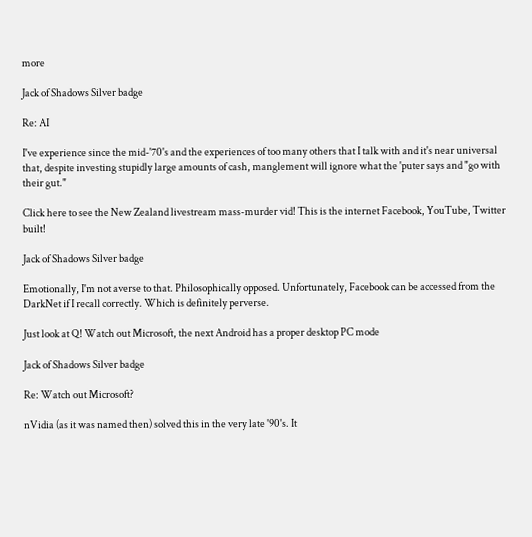more

Jack of Shadows Silver badge

Re: AI

I've experience since the mid-'70's and the experiences of too many others that I talk with and it's near universal that, despite investing stupidly large amounts of cash, manglement will ignore what the 'puter says and "go with their gut."

Click here to see the New Zealand livestream mass-murder vid! This is the internet Facebook, YouTube, Twitter built!

Jack of Shadows Silver badge

Emotionally, I'm not averse to that. Philosophically opposed. Unfortunately, Facebook can be accessed from the DarkNet if I recall correctly. Which is definitely perverse.

Just look at Q! Watch out Microsoft, the next Android has a proper desktop PC mode

Jack of Shadows Silver badge

Re: Watch out Microsoft?

nVidia (as it was named then) solved this in the very late '90's. It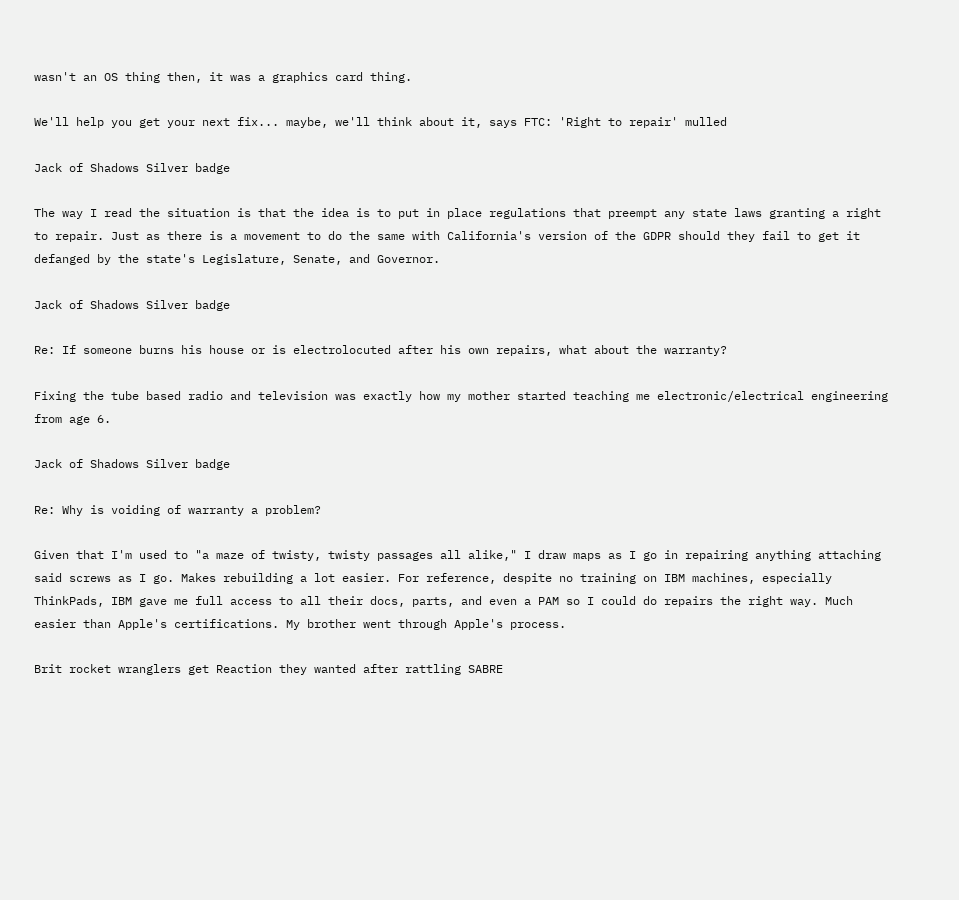wasn't an OS thing then, it was a graphics card thing.

We'll help you get your next fix... maybe, we'll think about it, says FTC: 'Right to repair' mulled

Jack of Shadows Silver badge

The way I read the situation is that the idea is to put in place regulations that preempt any state laws granting a right to repair. Just as there is a movement to do the same with California's version of the GDPR should they fail to get it defanged by the state's Legislature, Senate, and Governor.

Jack of Shadows Silver badge

Re: If someone burns his house or is electrolocuted after his own repairs, what about the warranty?

Fixing the tube based radio and television was exactly how my mother started teaching me electronic/electrical engineering from age 6.

Jack of Shadows Silver badge

Re: Why is voiding of warranty a problem?

Given that I'm used to "a maze of twisty, twisty passages all alike," I draw maps as I go in repairing anything attaching said screws as I go. Makes rebuilding a lot easier. For reference, despite no training on IBM machines, especially ThinkPads, IBM gave me full access to all their docs, parts, and even a PAM so I could do repairs the right way. Much easier than Apple's certifications. My brother went through Apple's process.

Brit rocket wranglers get Reaction they wanted after rattling SABRE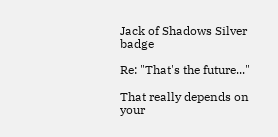Jack of Shadows Silver badge

Re: "That's the future..."

That really depends on your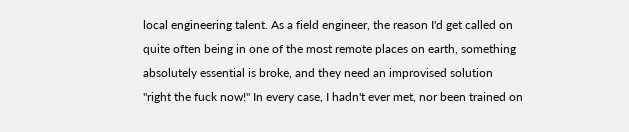local engineering talent. As a field engineer, the reason I'd get called on quite often being in one of the most remote places on earth, something absolutely essential is broke, and they need an improvised solution "right the fuck now!" In every case, I hadn't ever met, nor been trained on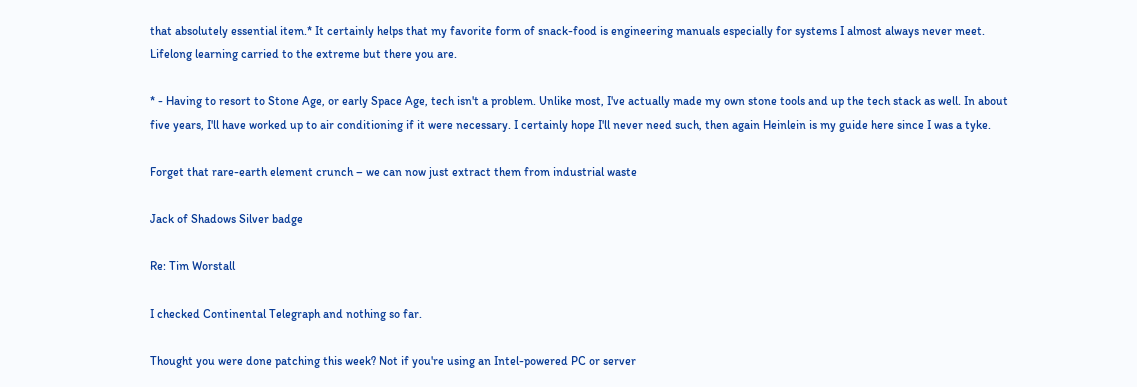that absolutely essential item.* It certainly helps that my favorite form of snack-food is engineering manuals especially for systems I almost always never meet. Lifelong learning carried to the extreme but there you are.

* - Having to resort to Stone Age, or early Space Age, tech isn't a problem. Unlike most, I've actually made my own stone tools and up the tech stack as well. In about five years, I'll have worked up to air conditioning if it were necessary. I certainly hope I'll never need such, then again Heinlein is my guide here since I was a tyke.

Forget that rare-earth element crunch – we can now just extract them from industrial waste

Jack of Shadows Silver badge

Re: Tim Worstall

I checked Continental Telegraph and nothing so far.

Thought you were done patching this week? Not if you're using an Intel-powered PC or server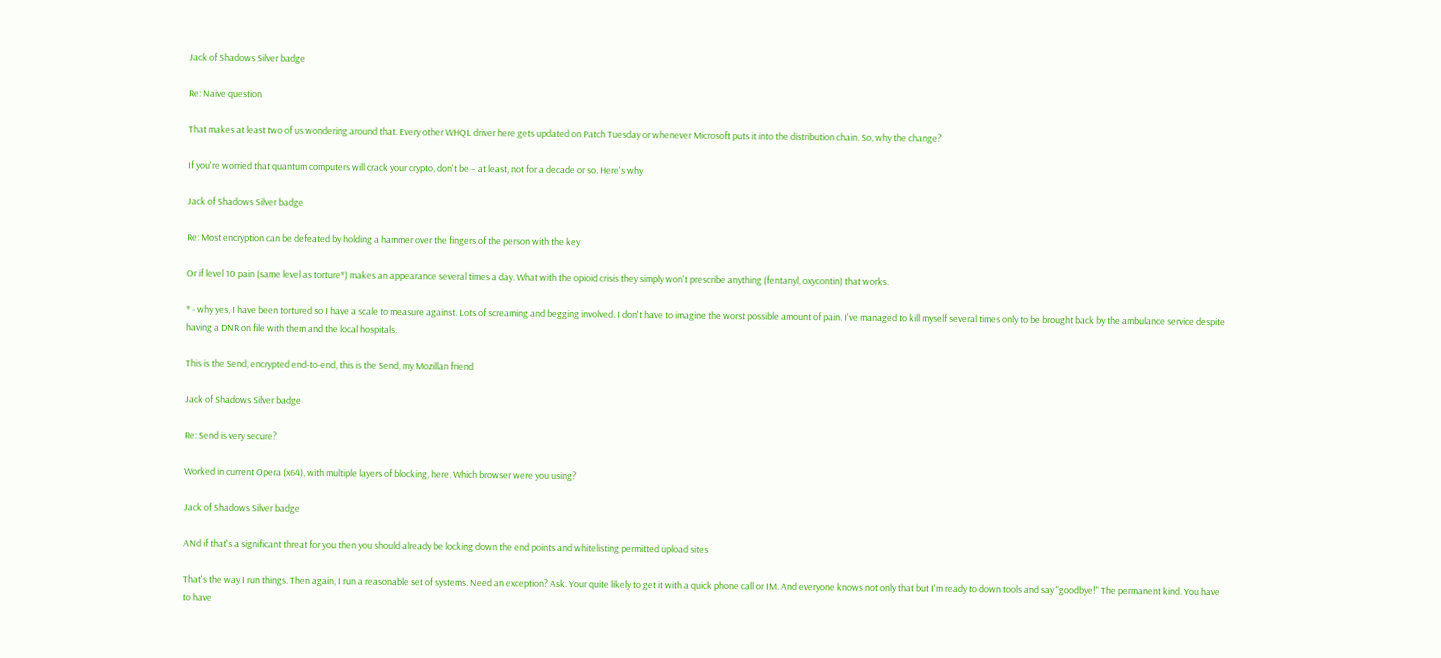Jack of Shadows Silver badge

Re: Naive question

That makes at least two of us wondering around that. Every other WHQL driver here gets updated on Patch Tuesday or whenever Microsoft puts it into the distribution chain. So, why the change?

If you're worried that quantum computers will crack your crypto, don't be – at least, not for a decade or so. Here's why

Jack of Shadows Silver badge

Re: Most encryption can be defeated by holding a hammer over the fingers of the person with the key

Or if level 10 pain (same level as torture*) makes an appearance several times a day. What with the opioid crisis they simply won't prescribe anything (fentanyl, oxycontin) that works.

* - why yes, I have been tortured so I have a scale to measure against. Lots of screaming and begging involved. I don't have to imagine the worst possible amount of pain. I've managed to kill myself several times only to be brought back by the ambulance service despite having a DNR on file with them and the local hospitals.

This is the Send, encrypted end-to-end, this is the Send, my Mozillan friend

Jack of Shadows Silver badge

Re: Send is very secure?

Worked in current Opera (x64), with multiple layers of blocking, here. Which browser were you using?

Jack of Shadows Silver badge

ANd if that's a significant threat for you then you should already be locking down the end points and whitelisting permitted upload sites

That's the way I run things. Then again, I run a reasonable set of systems. Need an exception? Ask. Your quite likely to get it with a quick phone call or IM. And everyone knows not only that but I'm ready to down tools and say "goodbye!" The permanent kind. You have to have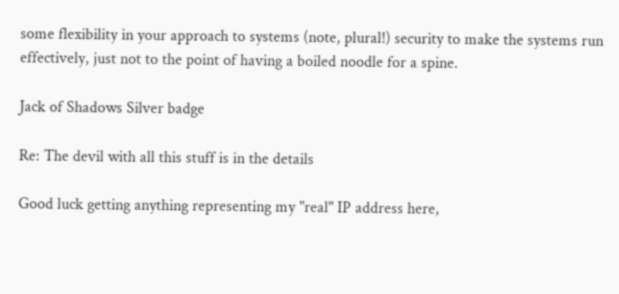some flexibility in your approach to systems (note, plural!) security to make the systems run effectively, just not to the point of having a boiled noodle for a spine.

Jack of Shadows Silver badge

Re: The devil with all this stuff is in the details

Good luck getting anything representing my "real" IP address here,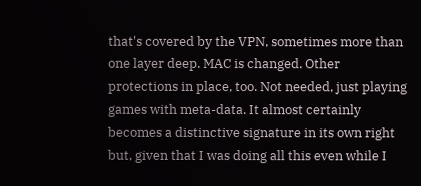that's covered by the VPN, sometimes more than one layer deep. MAC is changed. Other protections in place, too. Not needed, just playing games with meta-data. It almost certainly becomes a distinctive signature in its own right but, given that I was doing all this even while I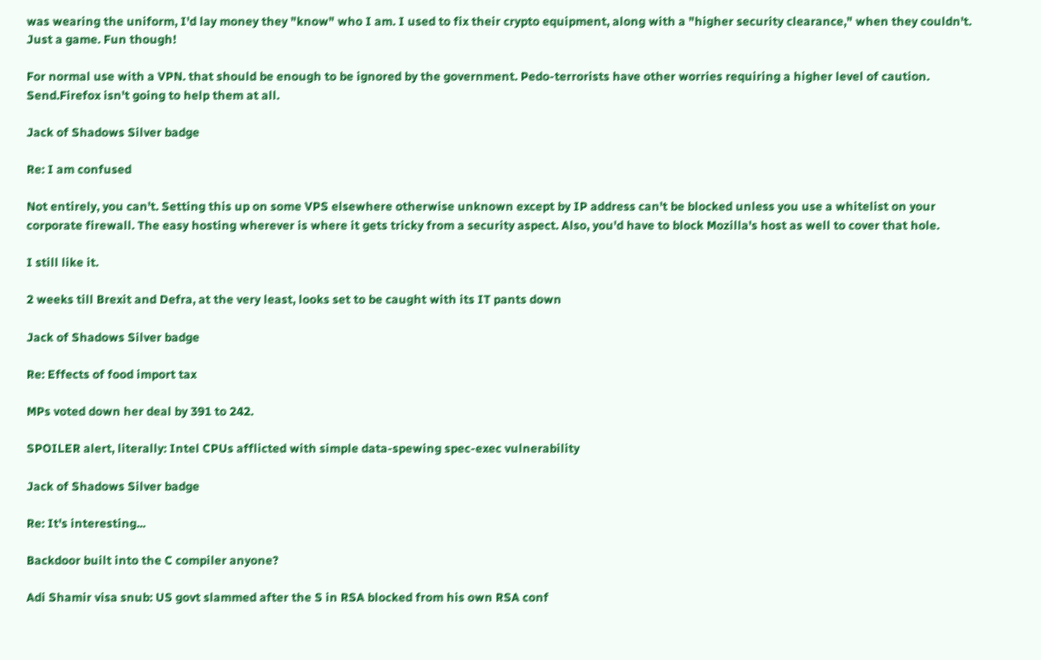was wearing the uniform, I'd lay money they "know" who I am. I used to fix their crypto equipment, along with a "higher security clearance," when they couldn't. Just a game. Fun though!

For normal use with a VPN. that should be enough to be ignored by the government. Pedo-terrorists have other worries requiring a higher level of caution. Send.Firefox isn't going to help them at all.

Jack of Shadows Silver badge

Re: I am confused

Not entirely, you can't. Setting this up on some VPS elsewhere otherwise unknown except by IP address can't be blocked unless you use a whitelist on your corporate firewall. The easy hosting wherever is where it gets tricky from a security aspect. Also, you'd have to block Mozilla's host as well to cover that hole.

I still like it.

2 weeks till Brexit and Defra, at the very least, looks set to be caught with its IT pants down

Jack of Shadows Silver badge

Re: Effects of food import tax

MPs voted down her deal by 391 to 242.

SPOILER alert, literally: Intel CPUs afflicted with simple data-spewing spec-exec vulnerability

Jack of Shadows Silver badge

Re: It's interesting...

Backdoor built into the C compiler anyone?

Adi Shamir visa snub: US govt slammed after the S in RSA blocked from his own RSA conf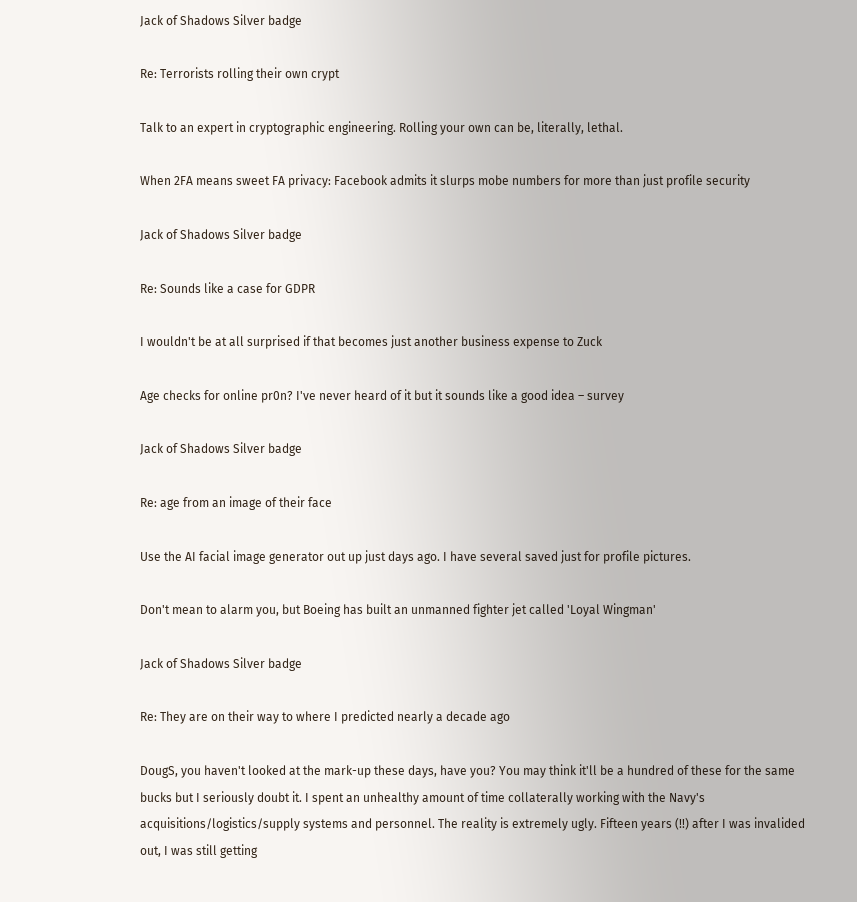Jack of Shadows Silver badge

Re: Terrorists rolling their own crypt

Talk to an expert in cryptographic engineering. Rolling your own can be, literally, lethal.

When 2FA means sweet FA privacy: Facebook admits it slurps mobe numbers for more than just profile security

Jack of Shadows Silver badge

Re: Sounds like a case for GDPR

I wouldn't be at all surprised if that becomes just another business expense to Zuck

Age checks for online pr0n? I've never heard of it but it sounds like a good idea – survey

Jack of Shadows Silver badge

Re: age from an image of their face

Use the AI facial image generator out up just days ago. I have several saved just for profile pictures.

Don't mean to alarm you, but Boeing has built an unmanned fighter jet called 'Loyal Wingman'

Jack of Shadows Silver badge

Re: They are on their way to where I predicted nearly a decade ago

DougS, you haven't looked at the mark-up these days, have you? You may think it'll be a hundred of these for the same bucks but I seriously doubt it. I spent an unhealthy amount of time collaterally working with the Navy's acquisitions/logistics/supply systems and personnel. The reality is extremely ugly. Fifteen years (!!) after I was invalided out, I was still getting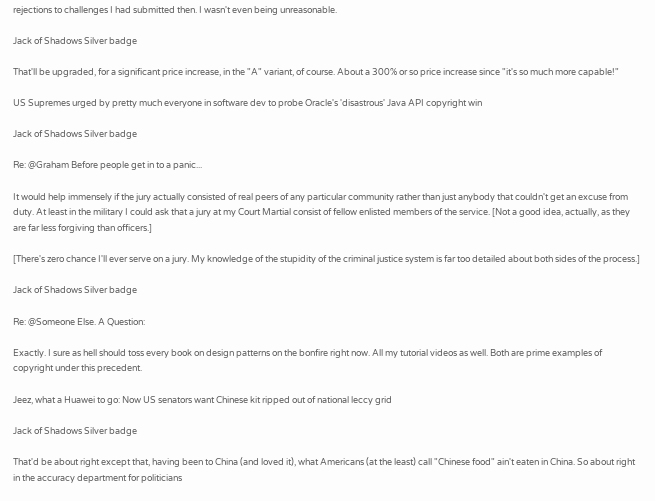rejections to challenges I had submitted then. I wasn't even being unreasonable.

Jack of Shadows Silver badge

That'll be upgraded, for a significant price increase, in the "A" variant, of course. About a 300% or so price increase since "it's so much more capable!"

US Supremes urged by pretty much everyone in software dev to probe Oracle's 'disastrous' Java API copyright win

Jack of Shadows Silver badge

Re: @Graham Before people get in to a panic...

It would help immensely if the jury actually consisted of real peers of any particular community rather than just anybody that couldn't get an excuse from duty. At least in the military I could ask that a jury at my Court Martial consist of fellow enlisted members of the service. [Not a good idea, actually, as they are far less forgiving than officers.]

[There's zero chance I'll ever serve on a jury. My knowledge of the stupidity of the criminal justice system is far too detailed about both sides of the process.]

Jack of Shadows Silver badge

Re: @Someone Else. A Question:

Exactly. I sure as hell should toss every book on design patterns on the bonfire right now. All my tutorial videos as well. Both are prime examples of copyright under this precedent.

Jeez, what a Huawei to go: Now US senators want Chinese kit ripped out of national leccy grid

Jack of Shadows Silver badge

That'd be about right except that, having been to China (and loved it), what Americans (at the least) call "Chinese food" ain't eaten in China. So about right in the accuracy department for politicians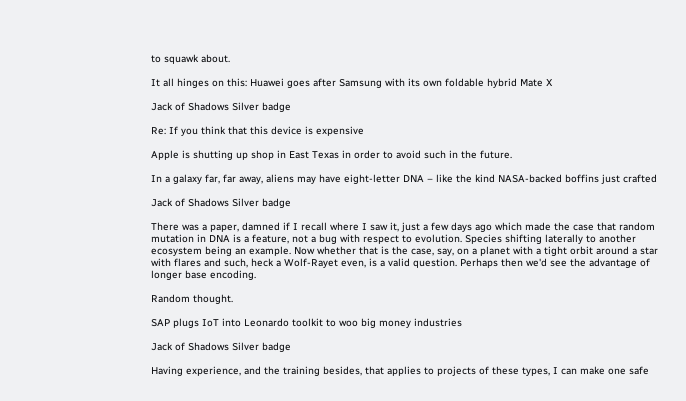to squawk about.

It all hinges on this: Huawei goes after Samsung with its own foldable hybrid Mate X

Jack of Shadows Silver badge

Re: If you think that this device is expensive

Apple is shutting up shop in East Texas in order to avoid such in the future.

In a galaxy far, far away, aliens may have eight-letter DNA – like the kind NASA-backed boffins just crafted

Jack of Shadows Silver badge

There was a paper, damned if I recall where I saw it, just a few days ago which made the case that random mutation in DNA is a feature, not a bug with respect to evolution. Species shifting laterally to another ecosystem being an example. Now whether that is the case, say, on a planet with a tight orbit around a star with flares and such, heck a Wolf-Rayet even, is a valid question. Perhaps then we'd see the advantage of longer base encoding.

Random thought.

SAP plugs IoT into Leonardo toolkit to woo big money industries

Jack of Shadows Silver badge

Having experience, and the training besides, that applies to projects of these types, I can make one safe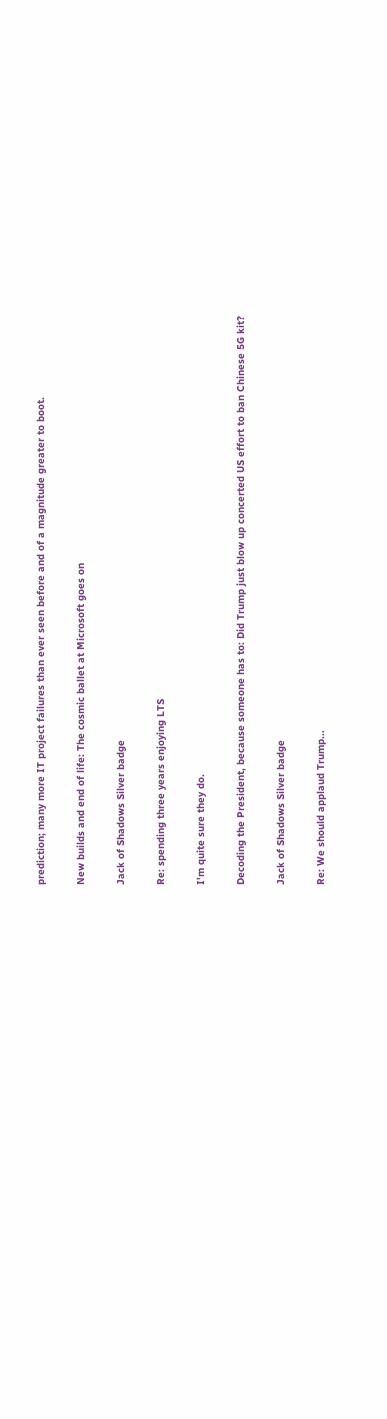prediction; many more IT project failures than ever seen before and of a magnitude greater to boot.

New builds and end of life: The cosmic ballet at Microsoft goes on

Jack of Shadows Silver badge

Re: spending three years enjoying LTS

I'm quite sure they do.

Decoding the President, because someone has to: Did Trump just blow up concerted US effort to ban Chinese 5G kit?

Jack of Shadows Silver badge

Re: We should applaud Trump...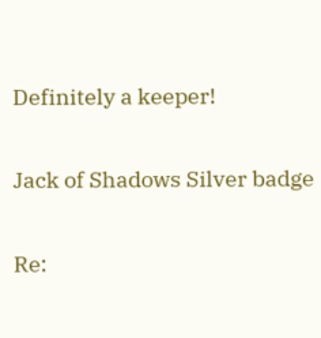Definitely a keeper!

Jack of Shadows Silver badge

Re: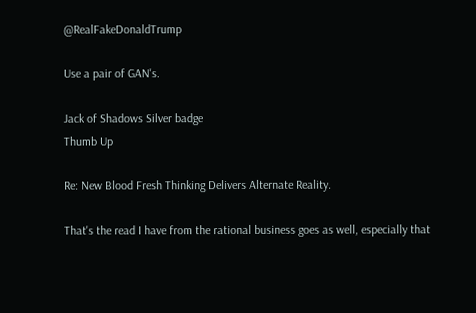@RealFakeDonaldTrump

Use a pair of GAN's.

Jack of Shadows Silver badge
Thumb Up

Re: New Blood Fresh Thinking Delivers Alternate Reality.

That's the read I have from the rational business goes as well, especially that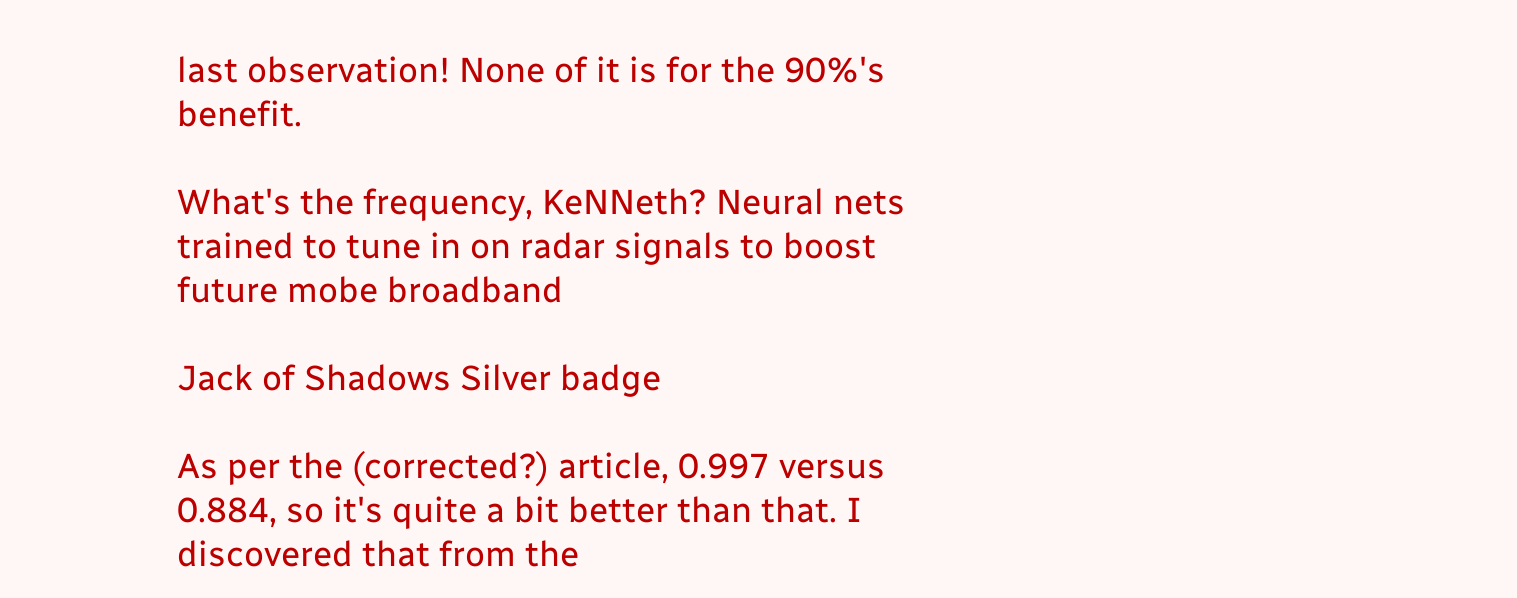last observation! None of it is for the 90%'s benefit.

What's the frequency, KeNNeth? Neural nets trained to tune in on radar signals to boost future mobe broadband

Jack of Shadows Silver badge

As per the (corrected?) article, 0.997 versus 0.884, so it's quite a bit better than that. I discovered that from the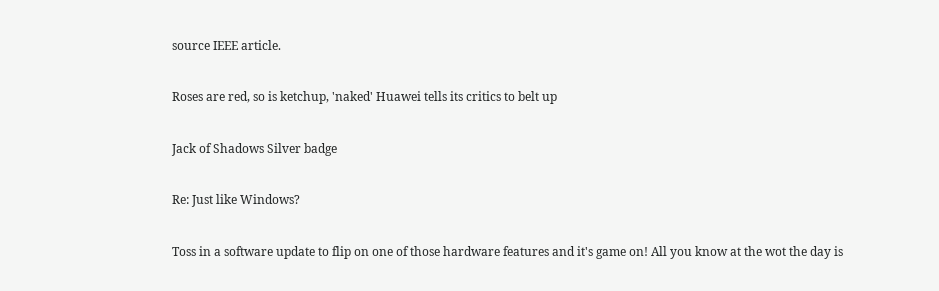source IEEE article.

Roses are red, so is ketchup, 'naked' Huawei tells its critics to belt up

Jack of Shadows Silver badge

Re: Just like Windows?

Toss in a software update to flip on one of those hardware features and it's game on! All you know at the wot the day is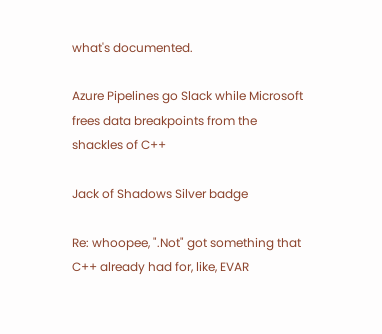what's documented.

Azure Pipelines go Slack while Microsoft frees data breakpoints from the shackles of C++

Jack of Shadows Silver badge

Re: whoopee, ".Not" got something that C++ already had for, like, EVAR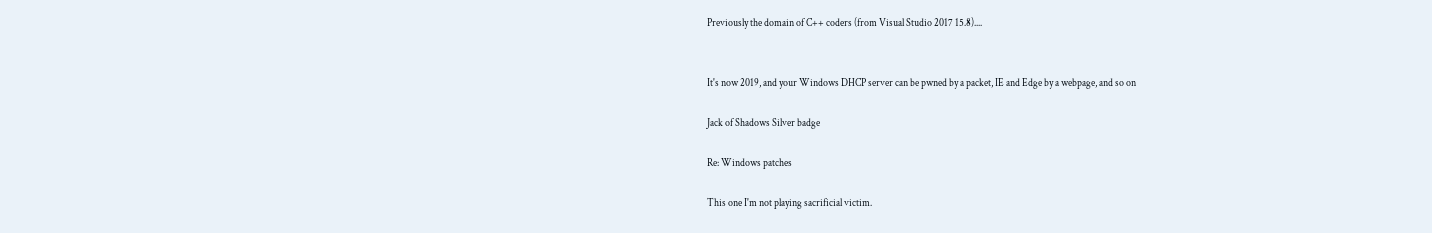Previously the domain of C++ coders (from Visual Studio 2017 15.8)....


It's now 2019, and your Windows DHCP server can be pwned by a packet, IE and Edge by a webpage, and so on

Jack of Shadows Silver badge

Re: Windows patches

This one I'm not playing sacrificial victim.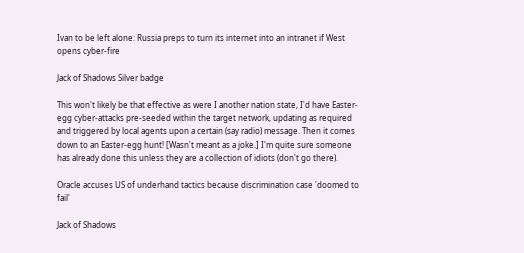Ivan to be left alone: Russia preps to turn its internet into an intranet if West opens cyber-fire

Jack of Shadows Silver badge

This won't likely be that effective as were I another nation state, I'd have Easter-egg cyber-attacks pre-seeded within the target network, updating as required and triggered by local agents upon a certain (say radio) message. Then it comes down to an Easter-egg hunt! [Wasn't meant as a joke.] I'm quite sure someone has already done this unless they are a collection of idiots (don't go there).

Oracle accuses US of underhand tactics because discrimination case 'doomed to fail'

Jack of Shadows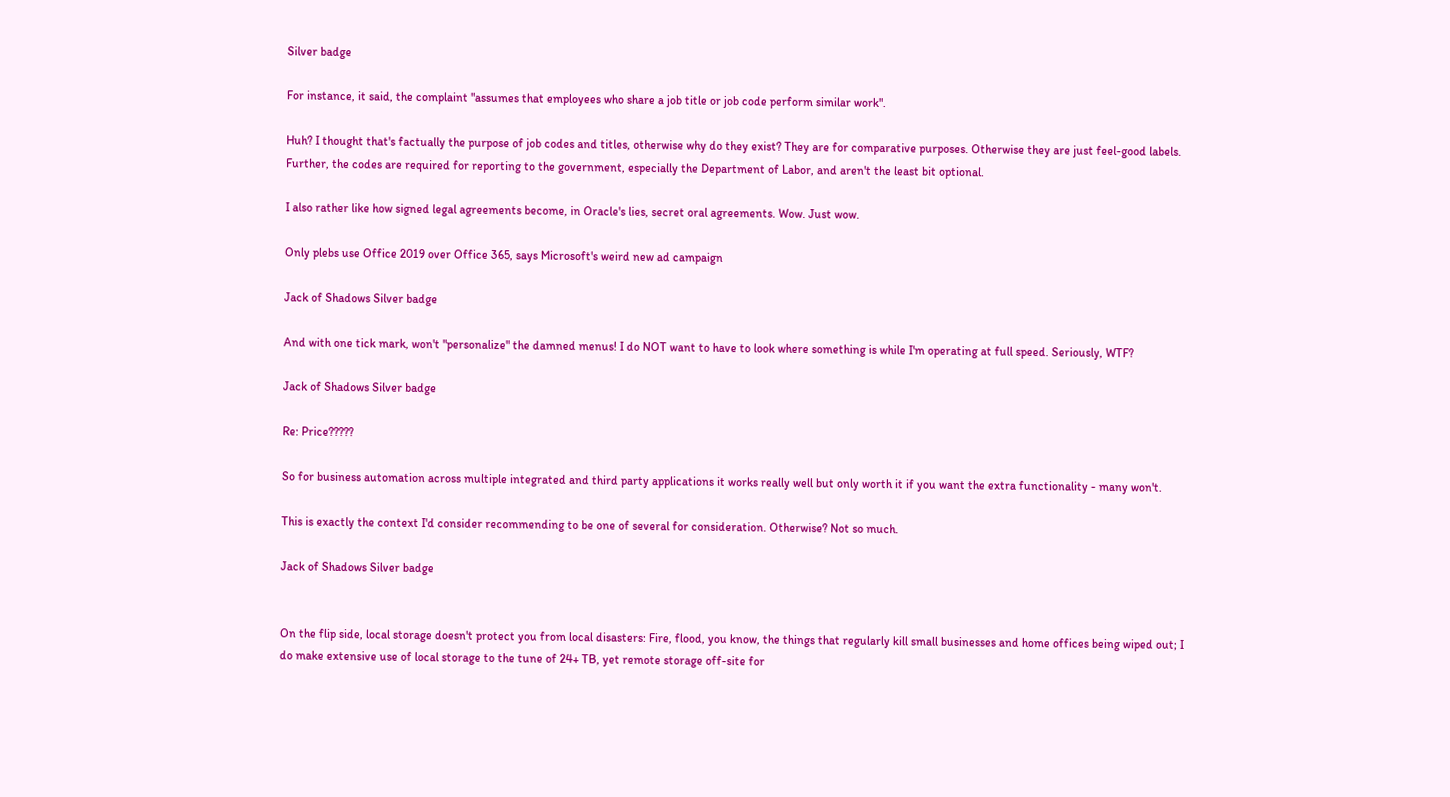Silver badge

For instance, it said, the complaint "assumes that employees who share a job title or job code perform similar work".

Huh? I thought that's factually the purpose of job codes and titles, otherwise why do they exist? They are for comparative purposes. Otherwise they are just feel-good labels. Further, the codes are required for reporting to the government, especially the Department of Labor, and aren't the least bit optional.

I also rather like how signed legal agreements become, in Oracle's lies, secret oral agreements. Wow. Just wow.

Only plebs use Office 2019 over Office 365, says Microsoft's weird new ad campaign

Jack of Shadows Silver badge

And with one tick mark, won't "personalize" the damned menus! I do NOT want to have to look where something is while I'm operating at full speed. Seriously, WTF?

Jack of Shadows Silver badge

Re: Price?????

So for business automation across multiple integrated and third party applications it works really well but only worth it if you want the extra functionality - many won't.

This is exactly the context I'd consider recommending to be one of several for consideration. Otherwise? Not so much.

Jack of Shadows Silver badge


On the flip side, local storage doesn't protect you from local disasters: Fire, flood, you know, the things that regularly kill small businesses and home offices being wiped out; I do make extensive use of local storage to the tune of 24+ TB, yet remote storage off-site for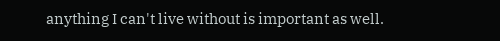anything I can't live without is important as well.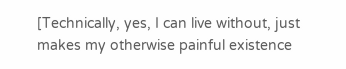[Technically, yes, I can live without, just makes my otherwise painful existence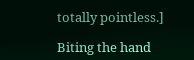totally pointless.]

Biting the hand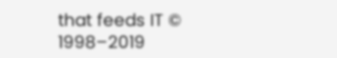that feeds IT © 1998–2019